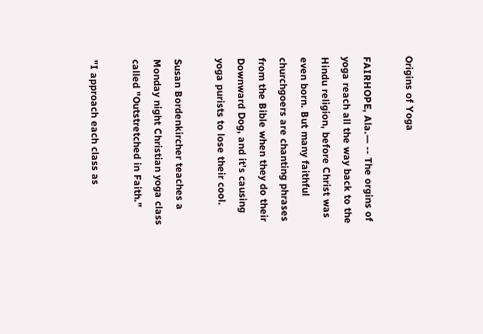Origins of Yoga

FAIRHOPE, Ala.— -- The orgins of yoga reach all the way back to the Hindu religion, before Christ was even born. But many faithful churchgoers are chanting phrases from the Bible when they do their Downward Dog, and it's causing yoga purists to lose their cool.

Susan Bordenkircher teaches a Monday night Christian yoga class called "Outstretched in Faith."

"I approach each class as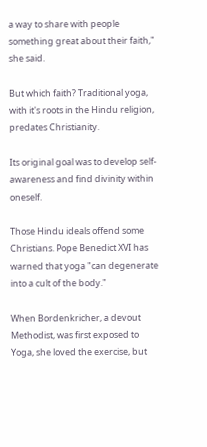a way to share with people something great about their faith," she said.

But which faith? Traditional yoga, with it's roots in the Hindu religion, predates Christianity.

Its original goal was to develop self-awareness and find divinity within oneself.

Those Hindu ideals offend some Christians. Pope Benedict XVI has warned that yoga "can degenerate into a cult of the body."

When Bordenkricher, a devout Methodist, was first exposed to Yoga, she loved the exercise, but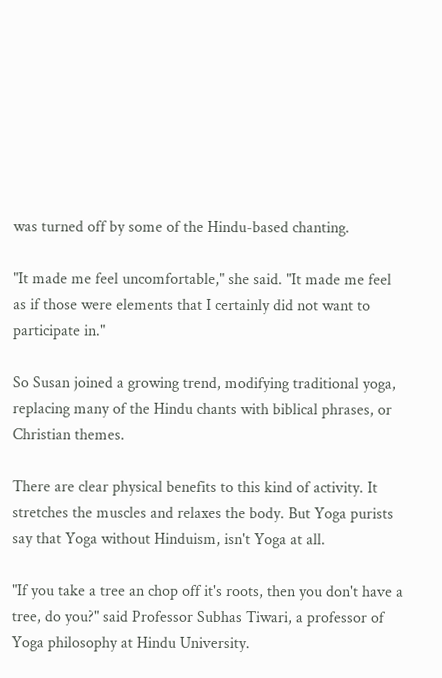was turned off by some of the Hindu-based chanting.

"It made me feel uncomfortable," she said. "It made me feel as if those were elements that I certainly did not want to participate in."

So Susan joined a growing trend, modifying traditional yoga, replacing many of the Hindu chants with biblical phrases, or Christian themes.

There are clear physical benefits to this kind of activity. It stretches the muscles and relaxes the body. But Yoga purists say that Yoga without Hinduism, isn't Yoga at all.

"If you take a tree an chop off it's roots, then you don't have a tree, do you?" said Professor Subhas Tiwari, a professor of Yoga philosophy at Hindu University.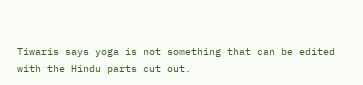Tiwaris says yoga is not something that can be edited with the Hindu parts cut out.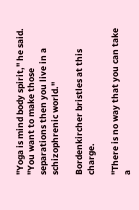"Yoga is mind body spirit," he said. "You want to make those separations then you live in a schizophrenic world."

Bordenkircher bristles at this charge.

"There is no way that you can take a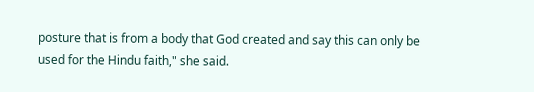posture that is from a body that God created and say this can only be used for the Hindu faith," she said.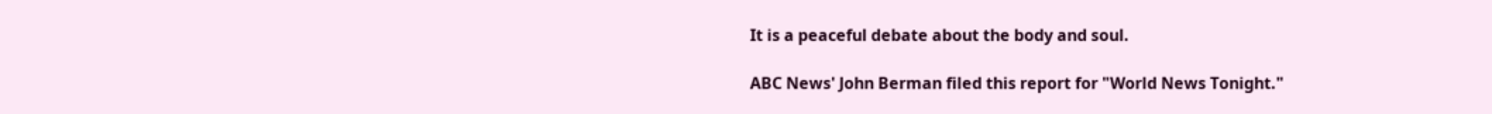It is a peaceful debate about the body and soul.

ABC News' John Berman filed this report for "World News Tonight."